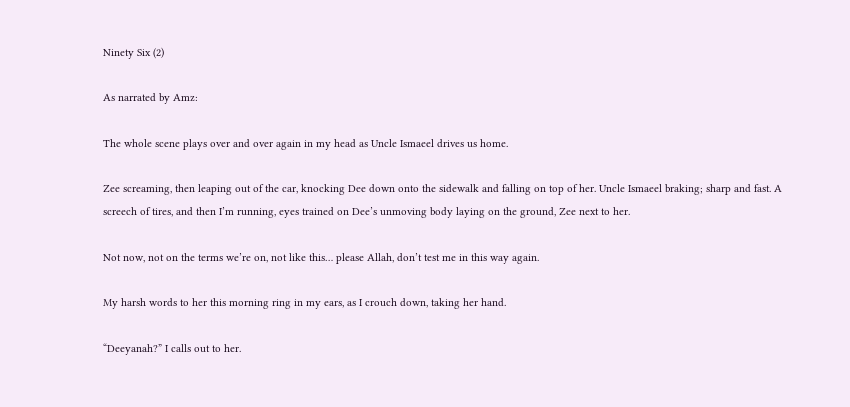Ninety Six (2)

As narrated by Amz:

The whole scene plays over and over again in my head as Uncle Ismaeel drives us home.

Zee screaming, then leaping out of the car, knocking Dee down onto the sidewalk and falling on top of her. Uncle Ismaeel braking; sharp and fast. A screech of tires, and then I’m running, eyes trained on Dee’s unmoving body laying on the ground, Zee next to her.

Not now, not on the terms we’re on, not like this… please Allah, don’t test me in this way again.

My harsh words to her this morning ring in my ears, as I crouch down, taking her hand.

“Deeyanah?” I calls out to her.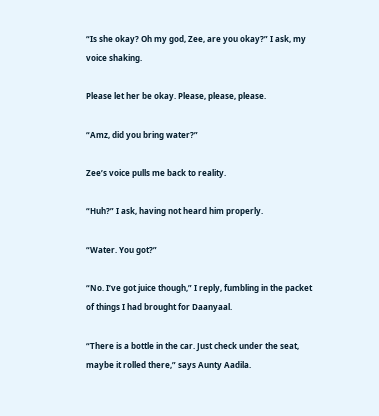“Is she okay? Oh my god, Zee, are you okay?” I ask, my voice shaking.

Please let her be okay. Please, please, please.

“Amz, did you bring water?”

Zee’s voice pulls me back to reality.

“Huh?” I ask, having not heard him properly.

“Water. You got?”

“No. I’ve got juice though,” I reply, fumbling in the packet of things I had brought for Daanyaal.

“There is a bottle in the car. Just check under the seat, maybe it rolled there,” says Aunty Aadila.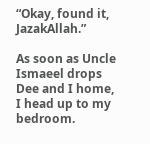“Okay, found it, JazakAllah.”

As soon as Uncle Ismaeel drops Dee and I home, I head up to my bedroom.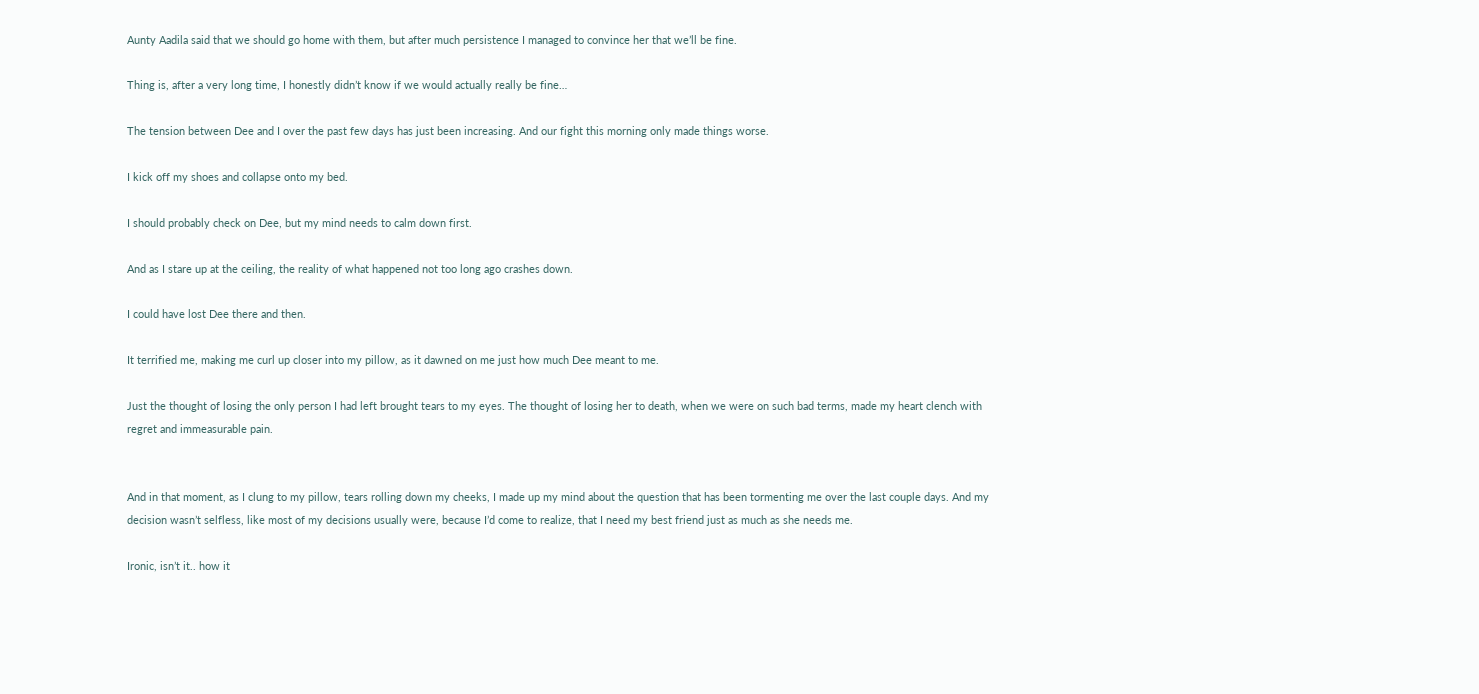Aunty Aadila said that we should go home with them, but after much persistence I managed to convince her that we’ll be fine.

Thing is, after a very long time, I honestly didn’t know if we would actually really be fine…

The tension between Dee and I over the past few days has just been increasing. And our fight this morning only made things worse.

I kick off my shoes and collapse onto my bed.

I should probably check on Dee, but my mind needs to calm down first.

And as I stare up at the ceiling, the reality of what happened not too long ago crashes down.

I could have lost Dee there and then.

It terrified me, making me curl up closer into my pillow, as it dawned on me just how much Dee meant to me.

Just the thought of losing the only person I had left brought tears to my eyes. The thought of losing her to death, when we were on such bad terms, made my heart clench with regret and immeasurable pain.


And in that moment, as I clung to my pillow, tears rolling down my cheeks, I made up my mind about the question that has been tormenting me over the last couple days. And my decision wasn’t selfless, like most of my decisions usually were, because I’d come to realize, that I need my best friend just as much as she needs me.

Ironic, isn’t it.. how it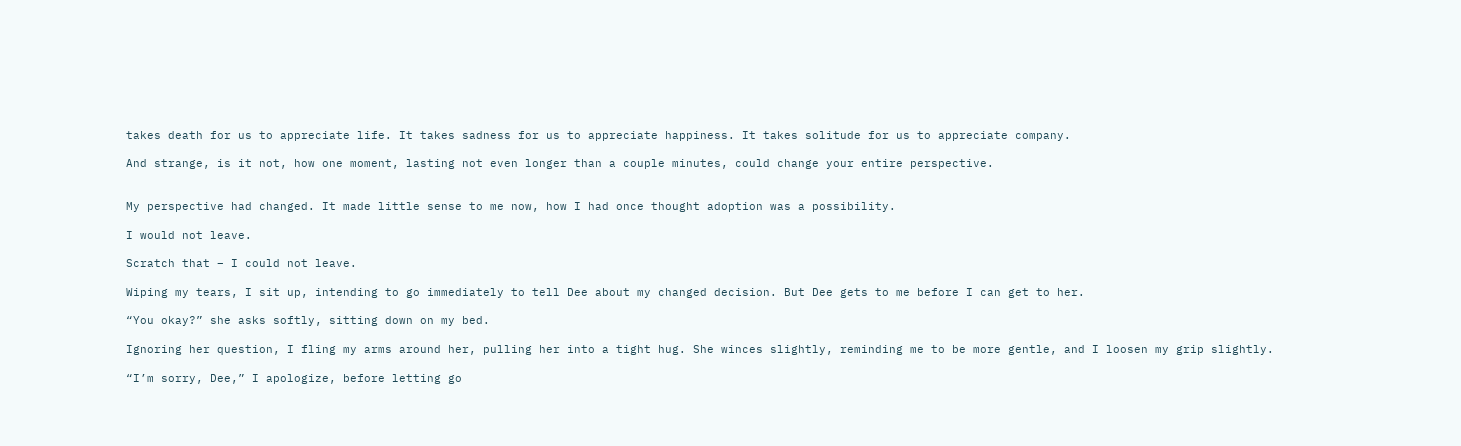takes death for us to appreciate life. It takes sadness for us to appreciate happiness. It takes solitude for us to appreciate company.

And strange, is it not, how one moment, lasting not even longer than a couple minutes, could change your entire perspective.


My perspective had changed. It made little sense to me now, how I had once thought adoption was a possibility.

I would not leave.

Scratch that – I could not leave.

Wiping my tears, I sit up, intending to go immediately to tell Dee about my changed decision. But Dee gets to me before I can get to her.

“You okay?” she asks softly, sitting down on my bed.

Ignoring her question, I fling my arms around her, pulling her into a tight hug. She winces slightly, reminding me to be more gentle, and I loosen my grip slightly.

“I’m sorry, Dee,” I apologize, before letting go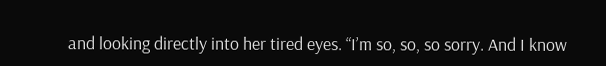and looking directly into her tired eyes. “I’m so, so, so sorry. And I know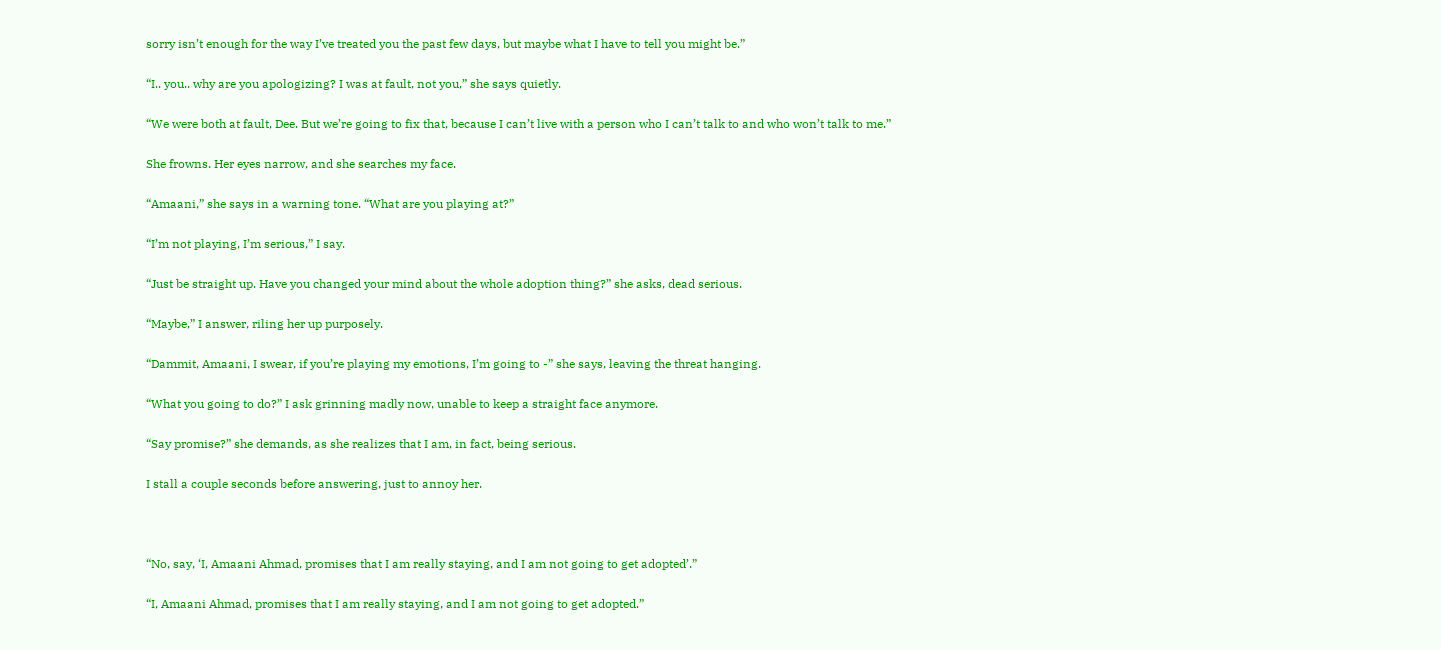sorry isn’t enough for the way I’ve treated you the past few days, but maybe what I have to tell you might be.”

“I.. you.. why are you apologizing? I was at fault, not you,” she says quietly.

“We were both at fault, Dee. But we’re going to fix that, because I can’t live with a person who I can’t talk to and who won’t talk to me.”

She frowns. Her eyes narrow, and she searches my face.

“Amaani,” she says in a warning tone. “What are you playing at?”

“I’m not playing, I’m serious,” I say.

“Just be straight up. Have you changed your mind about the whole adoption thing?” she asks, dead serious.

“Maybe,” I answer, riling her up purposely.

“Dammit, Amaani, I swear, if you’re playing my emotions, I’m going to -” she says, leaving the threat hanging.

“What you going to do?” I ask grinning madly now, unable to keep a straight face anymore.

“Say promise?” she demands, as she realizes that I am, in fact, being serious.

I stall a couple seconds before answering, just to annoy her.



“No, say, ‘I, Amaani Ahmad, promises that I am really staying, and I am not going to get adopted’.”

“I, Amaani Ahmad, promises that I am really staying, and I am not going to get adopted.”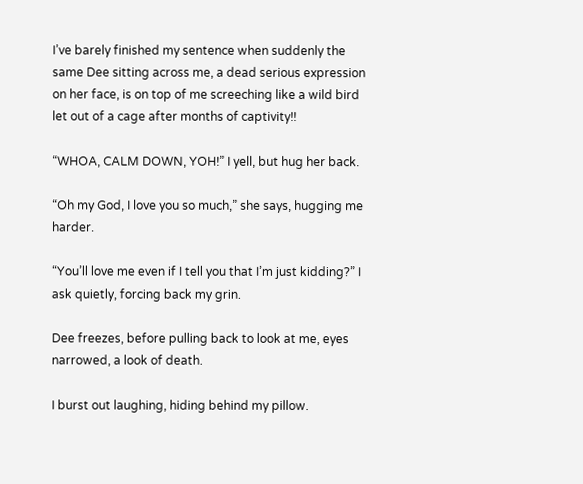I’ve barely finished my sentence when suddenly the same Dee sitting across me, a dead serious expression on her face, is on top of me screeching like a wild bird let out of a cage after months of captivity!!

“WHOA, CALM DOWN, YOH!” I yell, but hug her back.

“Oh my God, I love you so much,” she says, hugging me harder.

“You’ll love me even if I tell you that I’m just kidding?” I ask quietly, forcing back my grin.

Dee freezes, before pulling back to look at me, eyes narrowed, a look of death.

I burst out laughing, hiding behind my pillow.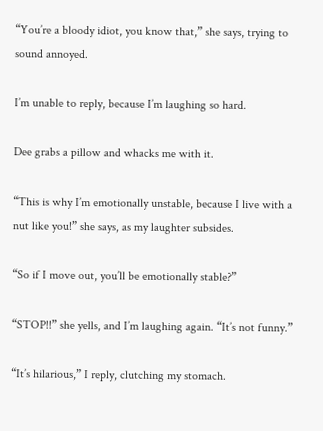“You’re a bloody idiot, you know that,” she says, trying to sound annoyed.

I’m unable to reply, because I’m laughing so hard.

Dee grabs a pillow and whacks me with it.

“This is why I’m emotionally unstable, because I live with a nut like you!” she says, as my laughter subsides.

“So if I move out, you’ll be emotionally stable?”

“STOP!!” she yells, and I’m laughing again. “It’s not funny.”

“It’s hilarious,” I reply, clutching my stomach.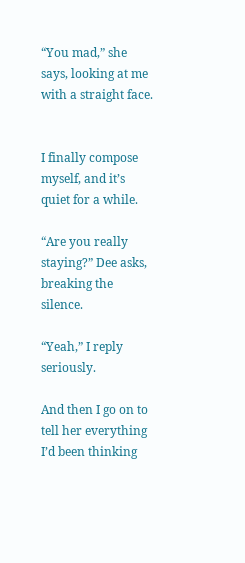“You mad,” she says, looking at me with a straight face.


I finally compose myself, and it’s quiet for a while.

“Are you really staying?” Dee asks, breaking the silence.

“Yeah,” I reply seriously.

And then I go on to tell her everything I’d been thinking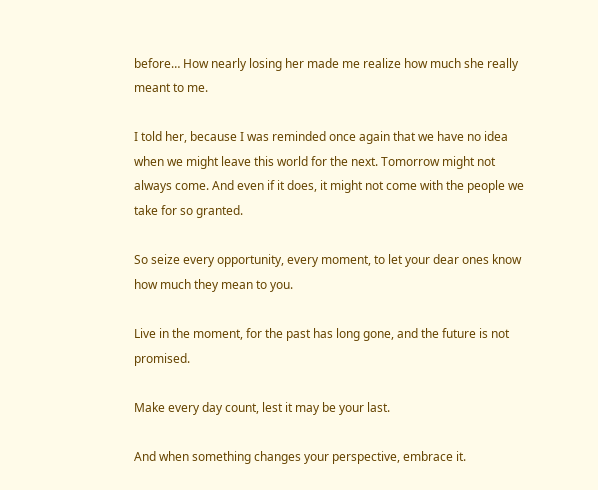before… How nearly losing her made me realize how much she really meant to me.

I told her, because I was reminded once again that we have no idea when we might leave this world for the next. Tomorrow might not always come. And even if it does, it might not come with the people we take for so granted.

So seize every opportunity, every moment, to let your dear ones know how much they mean to you.

Live in the moment, for the past has long gone, and the future is not promised.

Make every day count, lest it may be your last.

And when something changes your perspective, embrace it.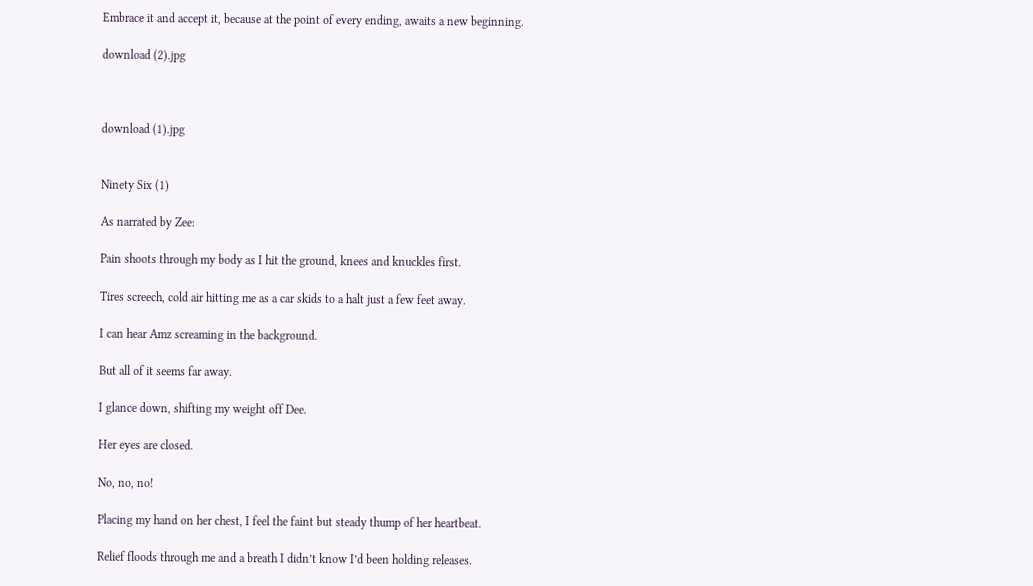Embrace it and accept it, because at the point of every ending, awaits a new beginning.

download (2).jpg



download (1).jpg


Ninety Six (1)

As narrated by Zee:

Pain shoots through my body as I hit the ground, knees and knuckles first.

Tires screech, cold air hitting me as a car skids to a halt just a few feet away.

I can hear Amz screaming in the background.

But all of it seems far away.

I glance down, shifting my weight off Dee.

Her eyes are closed.

No, no, no!

Placing my hand on her chest, I feel the faint but steady thump of her heartbeat.

Relief floods through me and a breath I didn’t know I’d been holding releases.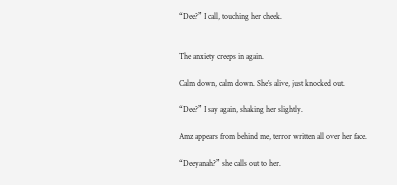“Dee?” I call, touching her cheek.


The anxiety creeps in again.

Calm down, calm down. She’s alive, just knocked out.

“Dee?” I say again, shaking her slightly.

Amz appears from behind me, terror written all over her face.

“Deeyanah?” she calls out to her.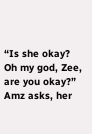“Is she okay? Oh my god, Zee, are you okay?” Amz asks, her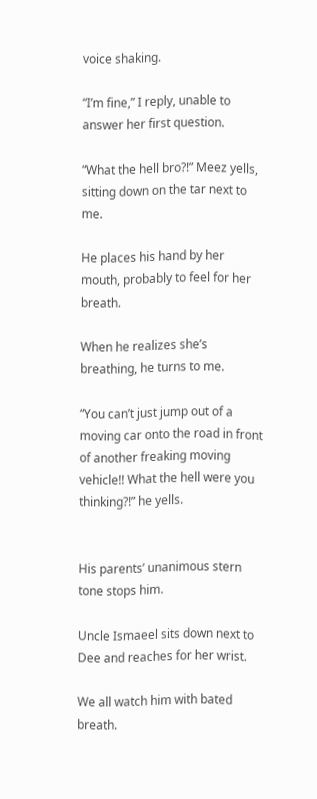voice shaking.

“I’m fine,” I reply, unable to answer her first question.

“What the hell bro?!” Meez yells, sitting down on the tar next to me.

He places his hand by her mouth, probably to feel for her breath.

When he realizes she’s breathing, he turns to me.

“You can’t just jump out of a moving car onto the road in front of another freaking moving vehicle!! What the hell were you thinking?!” he yells.


His parents’ unanimous stern tone stops him.

Uncle Ismaeel sits down next to Dee and reaches for her wrist.

We all watch him with bated breath.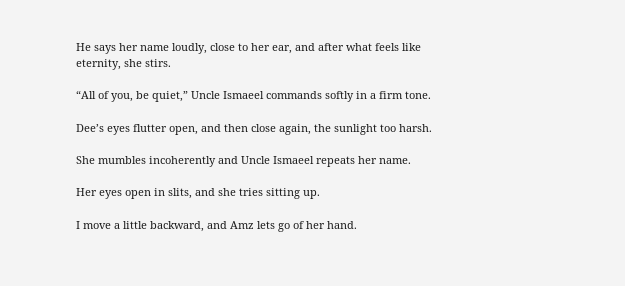He says her name loudly, close to her ear, and after what feels like eternity, she stirs.

“All of you, be quiet,” Uncle Ismaeel commands softly in a firm tone.

Dee’s eyes flutter open, and then close again, the sunlight too harsh.

She mumbles incoherently and Uncle Ismaeel repeats her name.

Her eyes open in slits, and she tries sitting up.

I move a little backward, and Amz lets go of her hand.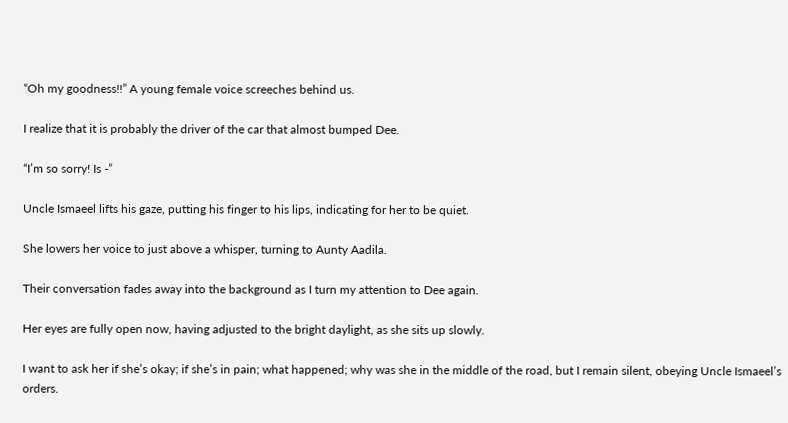“Oh my goodness!!” A young female voice screeches behind us.

I realize that it is probably the driver of the car that almost bumped Dee.

“I’m so sorry! Is -”

Uncle Ismaeel lifts his gaze, putting his finger to his lips, indicating for her to be quiet.

She lowers her voice to just above a whisper, turning to Aunty Aadila.

Their conversation fades away into the background as I turn my attention to Dee again.

Her eyes are fully open now, having adjusted to the bright daylight, as she sits up slowly.

I want to ask her if she’s okay; if she’s in pain; what happened; why was she in the middle of the road, but I remain silent, obeying Uncle Ismaeel’s orders.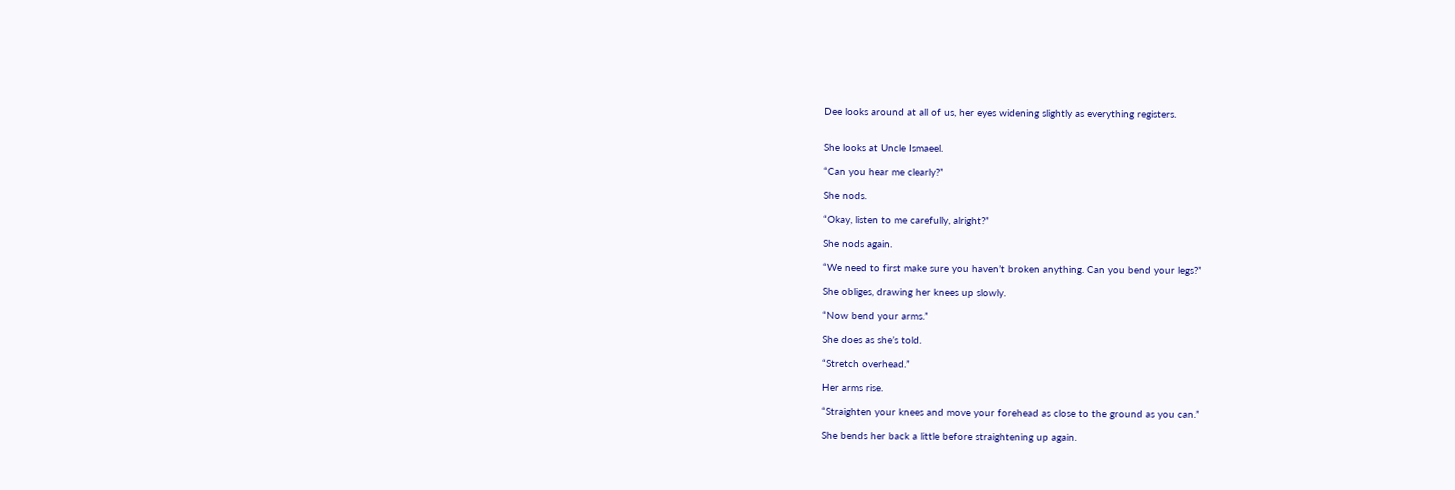Dee looks around at all of us, her eyes widening slightly as everything registers.


She looks at Uncle Ismaeel.

“Can you hear me clearly?”

She nods.

“Okay, listen to me carefully, alright?”

She nods again.

“We need to first make sure you haven’t broken anything. Can you bend your legs?”

She obliges, drawing her knees up slowly.

“Now bend your arms.”

She does as she’s told.

“Stretch overhead.”

Her arms rise.

“Straighten your knees and move your forehead as close to the ground as you can.”

She bends her back a little before straightening up again.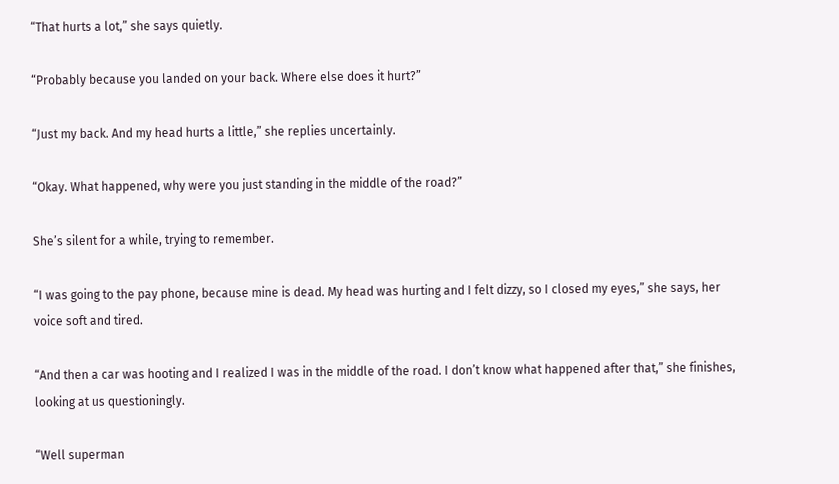“That hurts a lot,” she says quietly.

“Probably because you landed on your back. Where else does it hurt?”

“Just my back. And my head hurts a little,” she replies uncertainly.

“Okay. What happened, why were you just standing in the middle of the road?”

She’s silent for a while, trying to remember.

“I was going to the pay phone, because mine is dead. My head was hurting and I felt dizzy, so I closed my eyes,” she says, her voice soft and tired.

“And then a car was hooting and I realized I was in the middle of the road. I don’t know what happened after that,” she finishes, looking at us questioningly.

“Well superman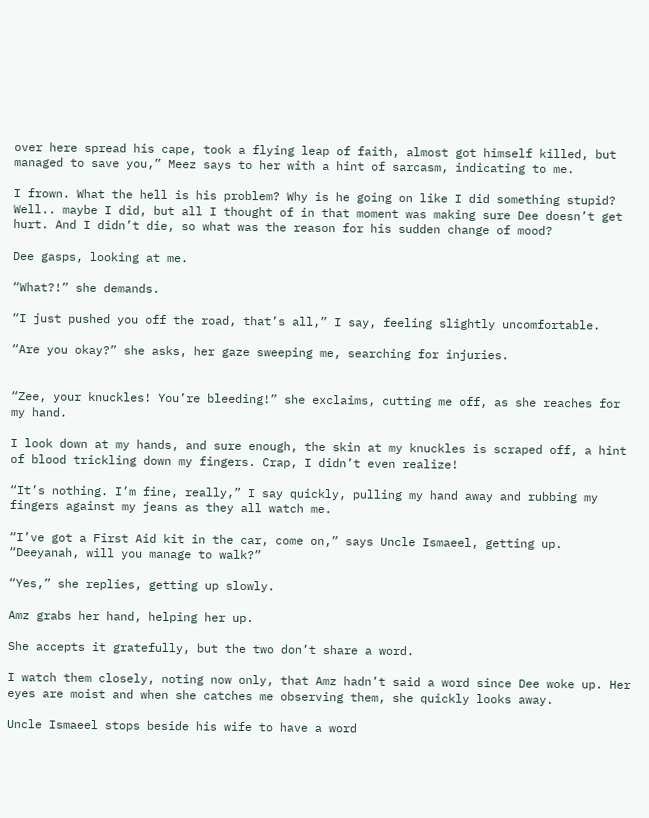over here spread his cape, took a flying leap of faith, almost got himself killed, but managed to save you,” Meez says to her with a hint of sarcasm, indicating to me.

I frown. What the hell is his problem? Why is he going on like I did something stupid? Well.. maybe I did, but all I thought of in that moment was making sure Dee doesn’t get hurt. And I didn’t die, so what was the reason for his sudden change of mood?

Dee gasps, looking at me.

“What?!” she demands.

“I just pushed you off the road, that’s all,” I say, feeling slightly uncomfortable.

“Are you okay?” she asks, her gaze sweeping me, searching for injuries.


“Zee, your knuckles! You’re bleeding!” she exclaims, cutting me off, as she reaches for my hand.

I look down at my hands, and sure enough, the skin at my knuckles is scraped off, a hint of blood trickling down my fingers. Crap, I didn’t even realize!

“It’s nothing. I’m fine, really,” I say quickly, pulling my hand away and rubbing my fingers against my jeans as they all watch me.

“I’ve got a First Aid kit in the car, come on,” says Uncle Ismaeel, getting up. “Deeyanah, will you manage to walk?”

“Yes,” she replies, getting up slowly.

Amz grabs her hand, helping her up.

She accepts it gratefully, but the two don’t share a word.

I watch them closely, noting now only, that Amz hadn’t said a word since Dee woke up. Her eyes are moist and when she catches me observing them, she quickly looks away.

Uncle Ismaeel stops beside his wife to have a word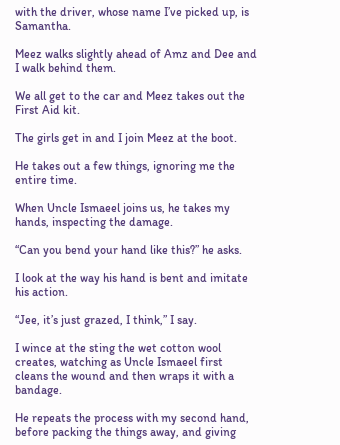with the driver, whose name I’ve picked up, is Samantha.

Meez walks slightly ahead of Amz and Dee and I walk behind them.

We all get to the car and Meez takes out the First Aid kit.

The girls get in and I join Meez at the boot.

He takes out a few things, ignoring me the entire time.

When Uncle Ismaeel joins us, he takes my hands, inspecting the damage.

“Can you bend your hand like this?” he asks.

I look at the way his hand is bent and imitate his action.

“Jee, it’s just grazed, I think,” I say.

I wince at the sting the wet cotton wool creates, watching as Uncle Ismaeel first cleans the wound and then wraps it with a bandage.

He repeats the process with my second hand, before packing the things away, and giving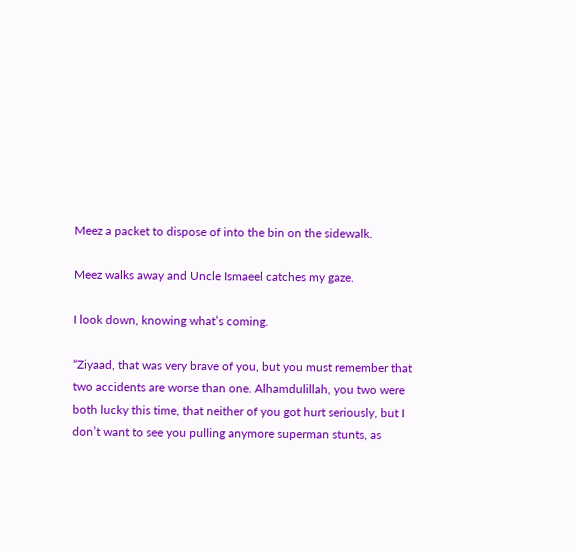Meez a packet to dispose of into the bin on the sidewalk.

Meez walks away and Uncle Ismaeel catches my gaze.

I look down, knowing what’s coming.

“Ziyaad, that was very brave of you, but you must remember that two accidents are worse than one. Alhamdulillah, you two were both lucky this time, that neither of you got hurt seriously, but I don’t want to see you pulling anymore superman stunts, as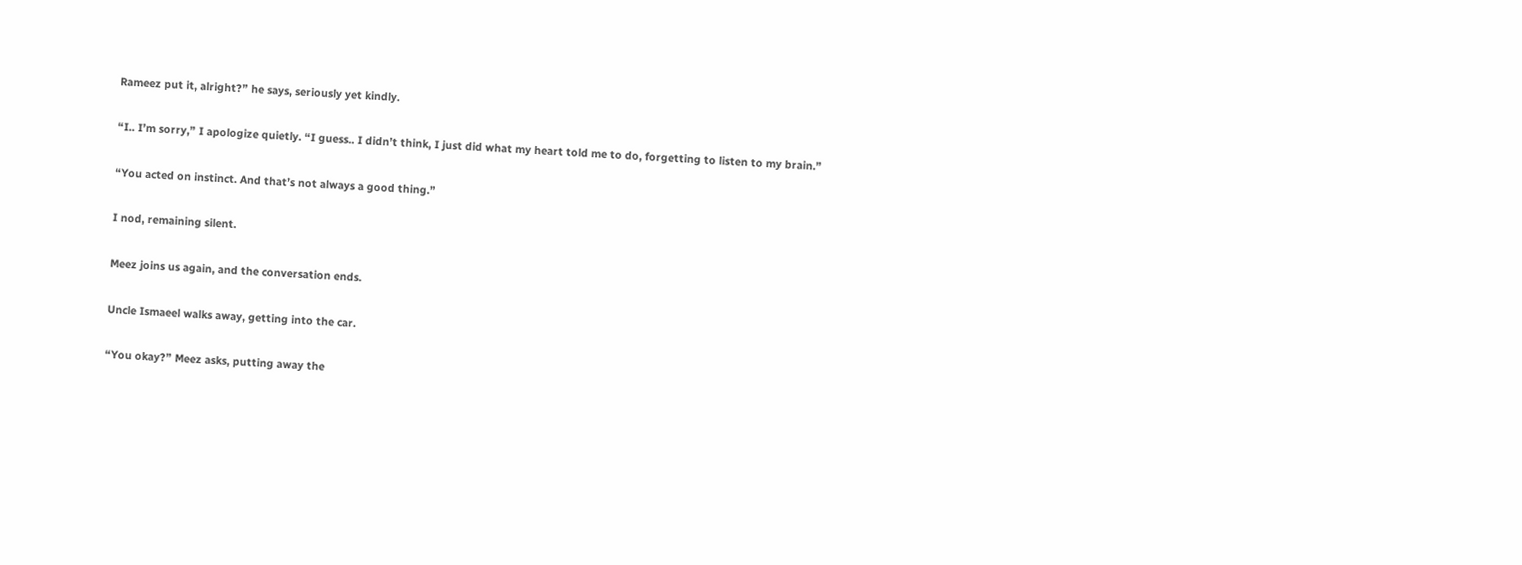Rameez put it, alright?” he says, seriously yet kindly.

“I.. I’m sorry,” I apologize quietly. “I guess.. I didn’t think, I just did what my heart told me to do, forgetting to listen to my brain.”

“You acted on instinct. And that’s not always a good thing.”

I nod, remaining silent.

Meez joins us again, and the conversation ends.

Uncle Ismaeel walks away, getting into the car.

“You okay?” Meez asks, putting away the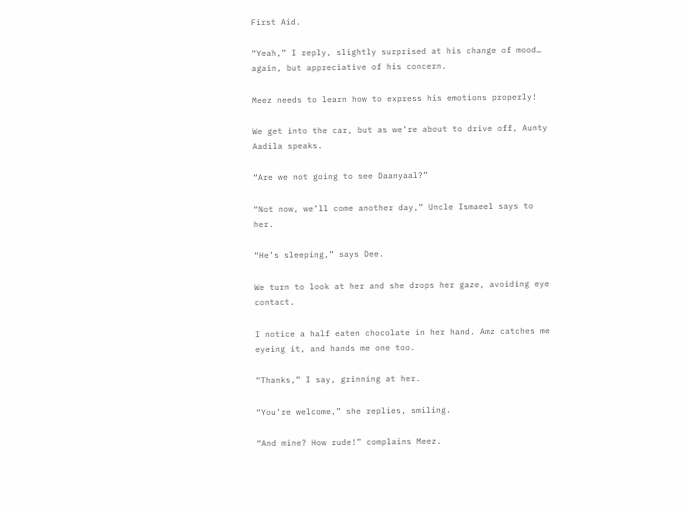First Aid.

“Yeah,” I reply, slightly surprised at his change of mood… again, but appreciative of his concern.

Meez needs to learn how to express his emotions properly!

We get into the car, but as we’re about to drive off, Aunty Aadila speaks.

“Are we not going to see Daanyaal?”

“Not now, we’ll come another day,” Uncle Ismaeel says to her.

“He’s sleeping,” says Dee.

We turn to look at her and she drops her gaze, avoiding eye contact.

I notice a half eaten chocolate in her hand. Amz catches me eyeing it, and hands me one too.

“Thanks,” I say, grinning at her.

“You’re welcome,” she replies, smiling.

“And mine? How rude!” complains Meez.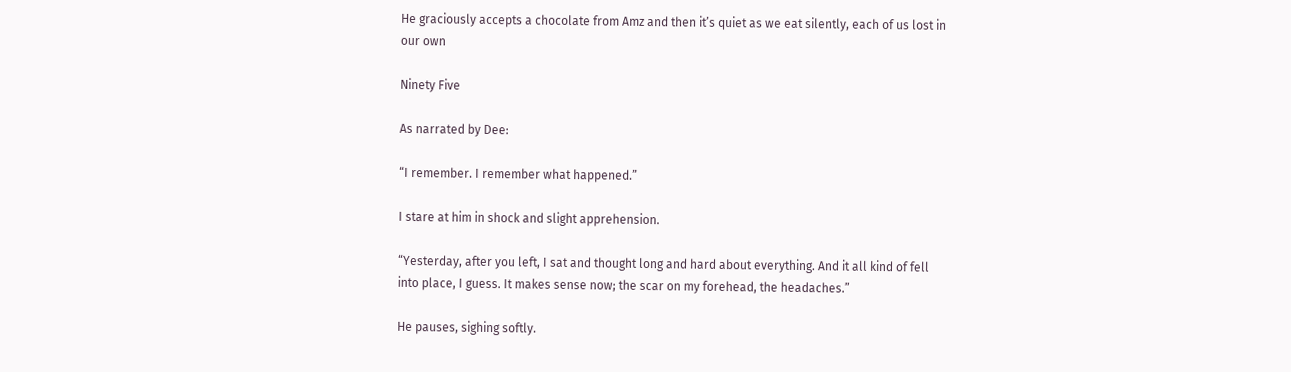He graciously accepts a chocolate from Amz and then it’s quiet as we eat silently, each of us lost in our own

Ninety Five

As narrated by Dee:

“I remember. I remember what happened.”

I stare at him in shock and slight apprehension.

“Yesterday, after you left, I sat and thought long and hard about everything. And it all kind of fell into place, I guess. It makes sense now; the scar on my forehead, the headaches.”

He pauses, sighing softly.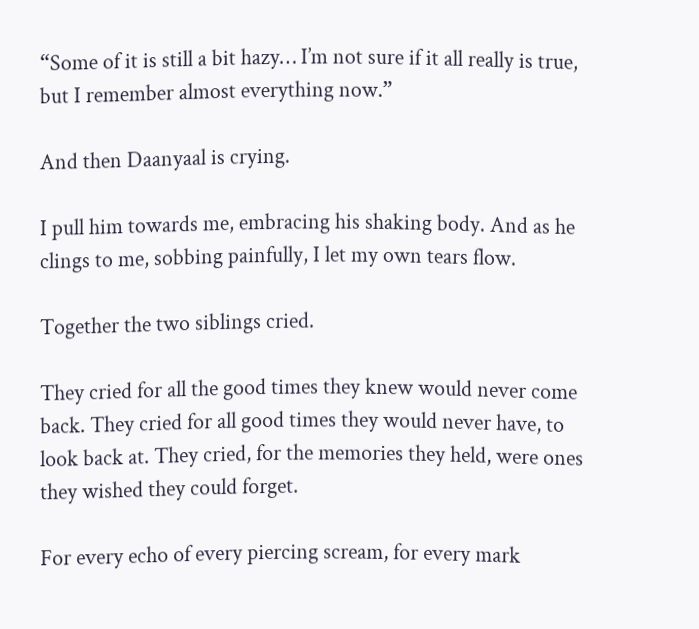“Some of it is still a bit hazy… I’m not sure if it all really is true, but I remember almost everything now.”

And then Daanyaal is crying.

I pull him towards me, embracing his shaking body. And as he clings to me, sobbing painfully, I let my own tears flow.

Together the two siblings cried.

They cried for all the good times they knew would never come back. They cried for all good times they would never have, to look back at. They cried, for the memories they held, were ones they wished they could forget.

For every echo of every piercing scream, for every mark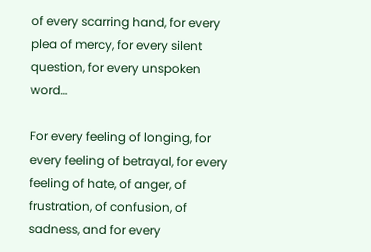of every scarring hand, for every plea of mercy, for every silent question, for every unspoken word…

For every feeling of longing, for every feeling of betrayal, for every feeling of hate, of anger, of frustration, of confusion, of sadness, and for every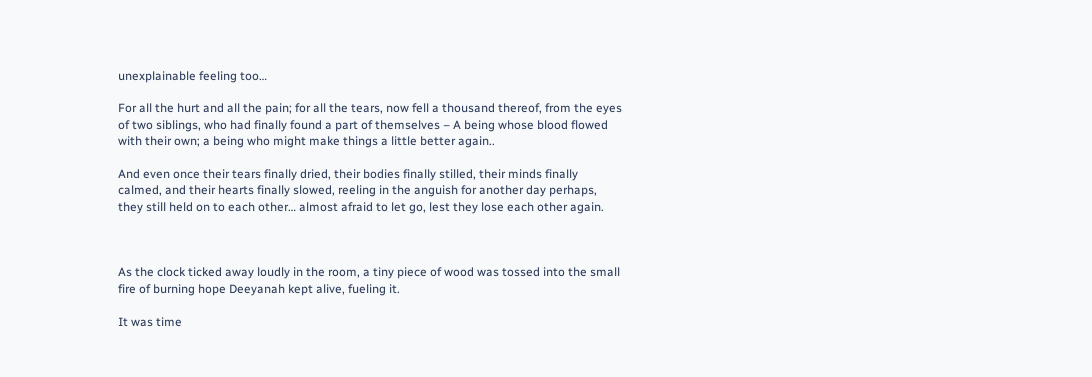unexplainable feeling too…

For all the hurt and all the pain; for all the tears, now fell a thousand thereof, from the eyes of two siblings, who had finally found a part of themselves – A being whose blood flowed with their own; a being who might make things a little better again..

And even once their tears finally dried, their bodies finally stilled, their minds finally calmed, and their hearts finally slowed, reeling in the anguish for another day perhaps, they still held on to each other… almost afraid to let go, lest they lose each other again.



As the clock ticked away loudly in the room, a tiny piece of wood was tossed into the small fire of burning hope Deeyanah kept alive, fueling it.

It was time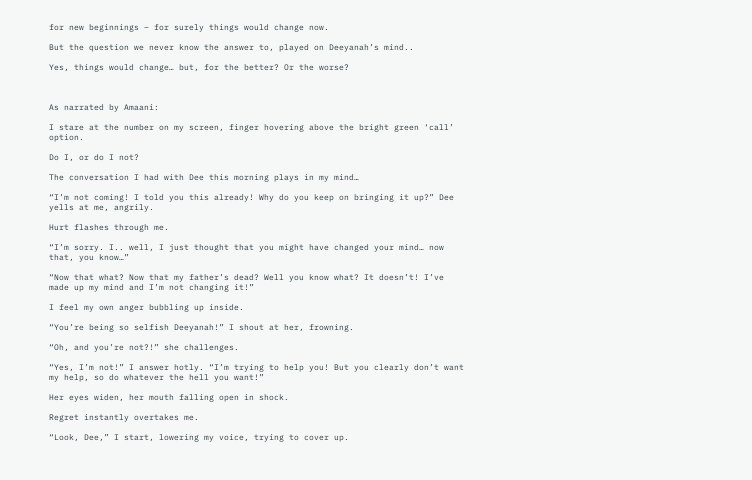for new beginnings – for surely things would change now.

But the question we never know the answer to, played on Deeyanah’s mind..

Yes, things would change… but, for the better? Or the worse?



As narrated by Amaani:

I stare at the number on my screen, finger hovering above the bright green ‘call’ option.

Do I, or do I not?

The conversation I had with Dee this morning plays in my mind…

“I’m not coming! I told you this already! Why do you keep on bringing it up?” Dee yells at me, angrily.

Hurt flashes through me.

“I’m sorry. I.. well, I just thought that you might have changed your mind… now that, you know…”

“Now that what? Now that my father’s dead? Well you know what? It doesn’t! I’ve made up my mind and I’m not changing it!”

I feel my own anger bubbling up inside.

“You’re being so selfish Deeyanah!” I shout at her, frowning.

“Oh, and you’re not?!” she challenges.

“Yes, I’m not!” I answer hotly. “I’m trying to help you! But you clearly don’t want my help, so do whatever the hell you want!”

Her eyes widen, her mouth falling open in shock.

Regret instantly overtakes me.

“Look, Dee,” I start, lowering my voice, trying to cover up.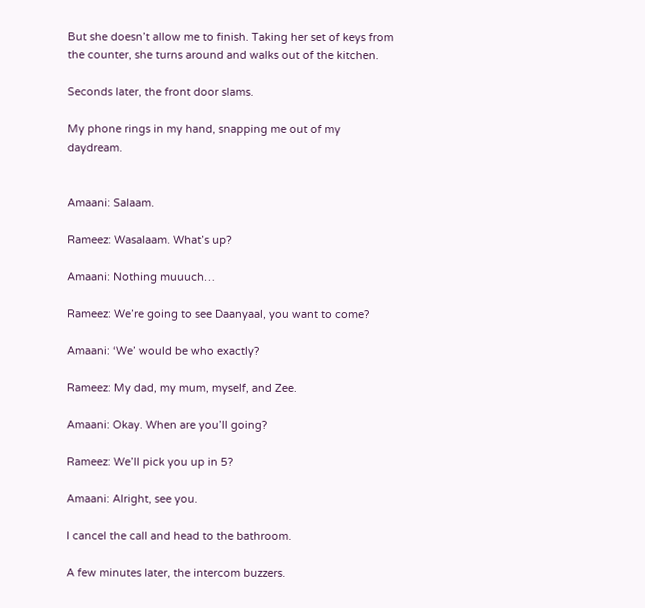But she doesn’t allow me to finish. Taking her set of keys from the counter, she turns around and walks out of the kitchen.

Seconds later, the front door slams.

My phone rings in my hand, snapping me out of my daydream.


Amaani: Salaam.

Rameez: Wasalaam. What’s up?

Amaani: Nothing muuuch…

Rameez: We’re going to see Daanyaal, you want to come?

Amaani: ‘We’ would be who exactly?

Rameez: My dad, my mum, myself, and Zee.

Amaani: Okay. When are you’ll going?

Rameez: We’ll pick you up in 5?

Amaani: Alright, see you.

I cancel the call and head to the bathroom.

A few minutes later, the intercom buzzers.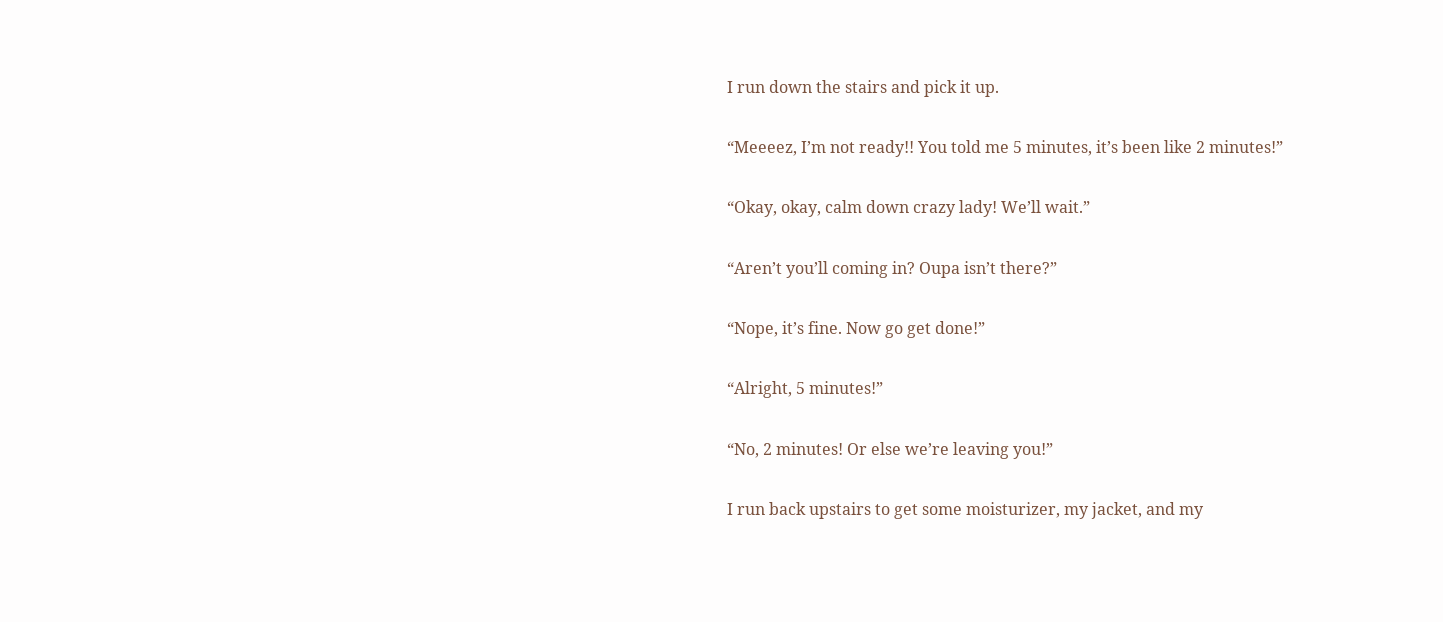I run down the stairs and pick it up.

“Meeeez, I’m not ready!! You told me 5 minutes, it’s been like 2 minutes!”

“Okay, okay, calm down crazy lady! We’ll wait.”

“Aren’t you’ll coming in? Oupa isn’t there?”

“Nope, it’s fine. Now go get done!”

“Alright, 5 minutes!”

“No, 2 minutes! Or else we’re leaving you!”

I run back upstairs to get some moisturizer, my jacket, and my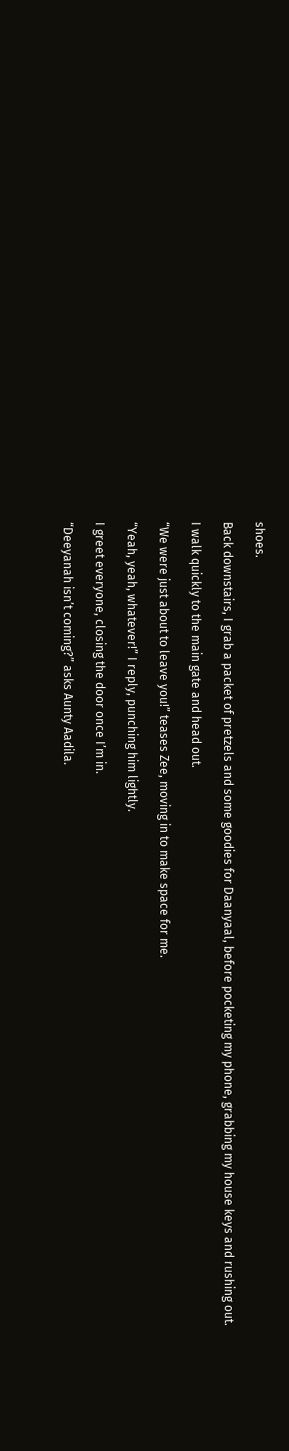shoes.

Back downstairs, I grab a packet of pretzels and some goodies for Daanyaal, before pocketing my phone, grabbing my house keys and rushing out.

I walk quickly to the main gate and head out.

“We were just about to leave you!” teases Zee, moving in to make space for me.

“Yeah, yeah, whatever!” I reply, punching him lightly.

I greet everyone, closing the door once I’m in.

“Deeyanah isn’t coming?” asks Aunty Aadila.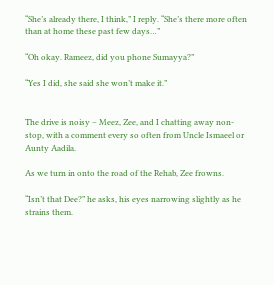“She’s already there, I think,” I reply. “She’s there more often than at home these past few days…”

“Oh okay. Rameez, did you phone Sumayya?”

“Yes I did, she said she won’t make it.”


The drive is noisy – Meez, Zee, and I chatting away non-stop, with a comment every so often from Uncle Ismaeel or Aunty Aadila.

As we turn in onto the road of the Rehab, Zee frowns.

“Isn’t that Dee?” he asks, his eyes narrowing slightly as he strains them.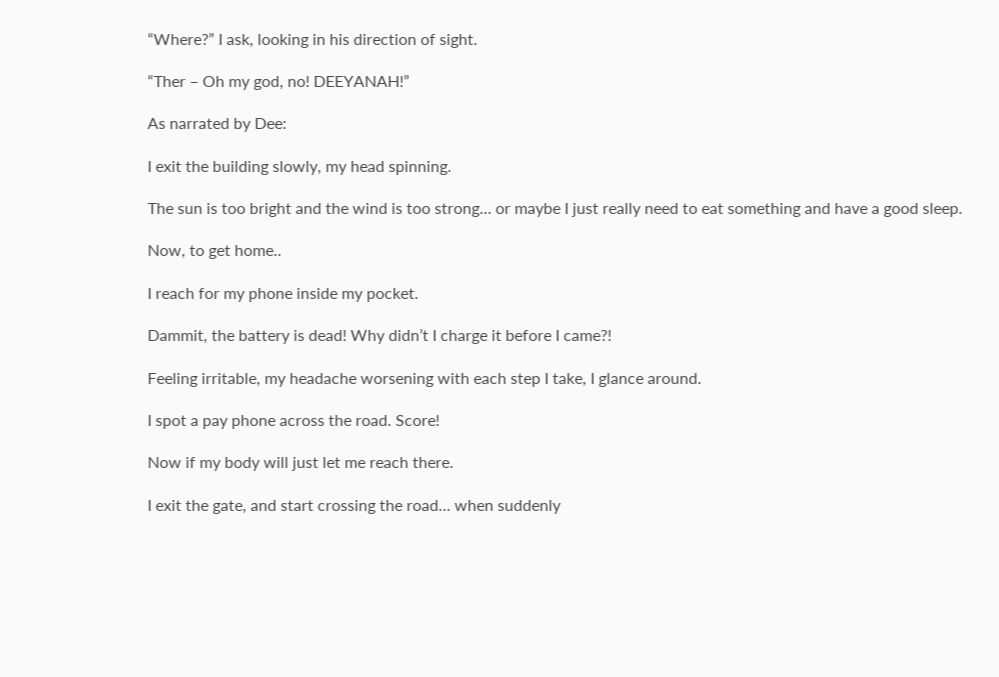“Where?” I ask, looking in his direction of sight.

“Ther – Oh my god, no! DEEYANAH!”

As narrated by Dee:

I exit the building slowly, my head spinning.

The sun is too bright and the wind is too strong… or maybe I just really need to eat something and have a good sleep.

Now, to get home..

I reach for my phone inside my pocket.

Dammit, the battery is dead! Why didn’t I charge it before I came?!

Feeling irritable, my headache worsening with each step I take, I glance around.

I spot a pay phone across the road. Score!

Now if my body will just let me reach there.

I exit the gate, and start crossing the road… when suddenly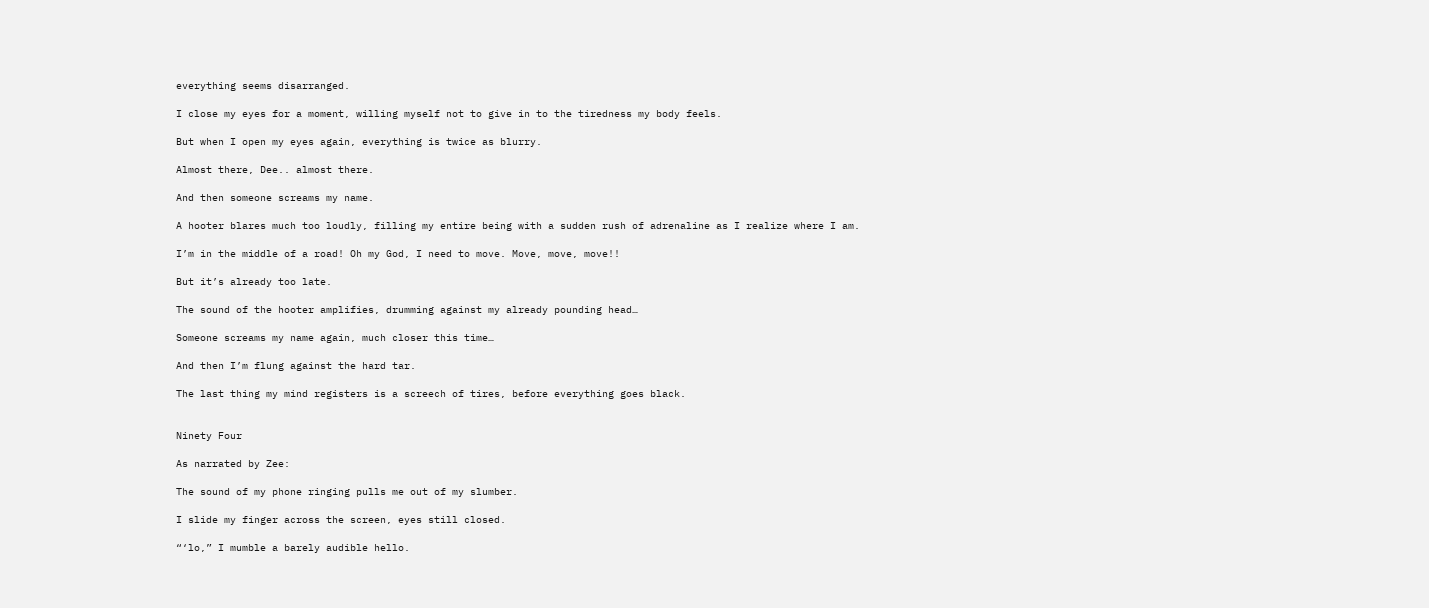everything seems disarranged.

I close my eyes for a moment, willing myself not to give in to the tiredness my body feels.

But when I open my eyes again, everything is twice as blurry.

Almost there, Dee.. almost there.

And then someone screams my name.

A hooter blares much too loudly, filling my entire being with a sudden rush of adrenaline as I realize where I am.

I’m in the middle of a road! Oh my God, I need to move. Move, move, move!!

But it’s already too late.

The sound of the hooter amplifies, drumming against my already pounding head…

Someone screams my name again, much closer this time…

And then I’m flung against the hard tar.

The last thing my mind registers is a screech of tires, before everything goes black.


Ninety Four

As narrated by Zee:

The sound of my phone ringing pulls me out of my slumber.

I slide my finger across the screen, eyes still closed.

“‘lo,” I mumble a barely audible hello.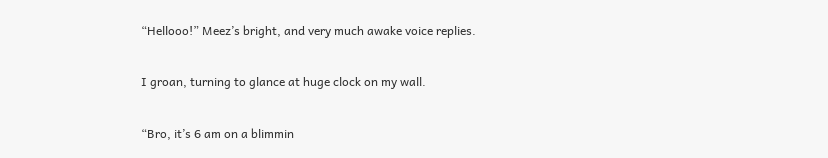“Hellooo!” Meez’s bright, and very much awake voice replies.

I groan, turning to glance at huge clock on my wall.

“Bro, it’s 6 am on a blimmin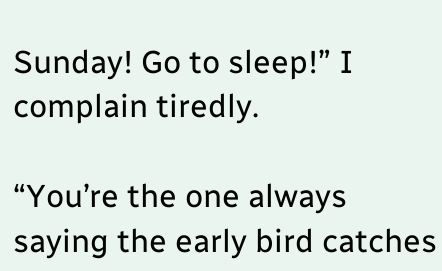Sunday! Go to sleep!” I complain tiredly.

“You’re the one always saying the early bird catches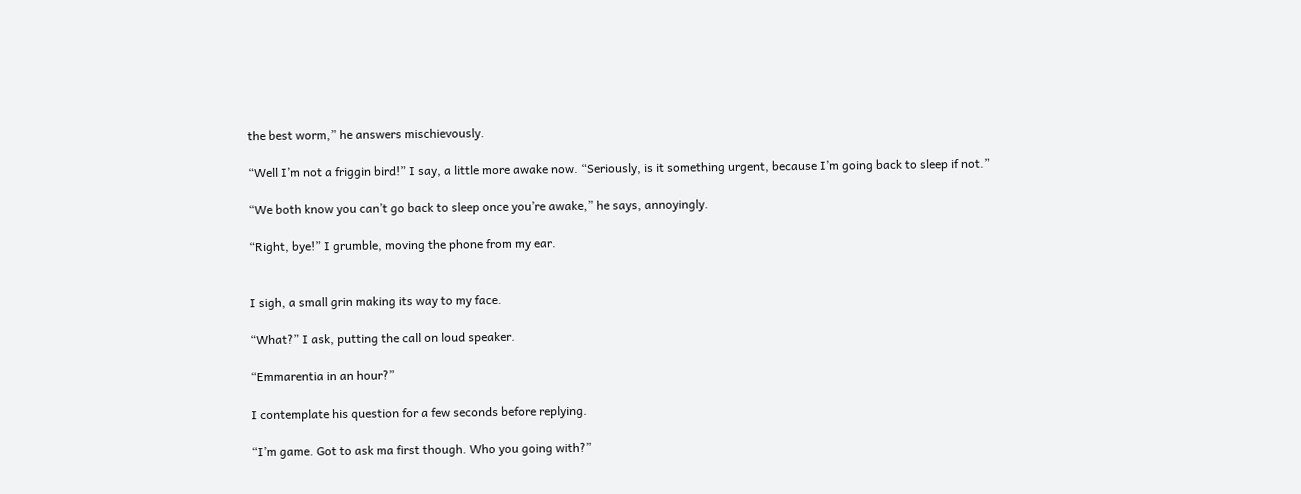the best worm,” he answers mischievously.

“Well I’m not a friggin bird!” I say, a little more awake now. “Seriously, is it something urgent, because I’m going back to sleep if not.”

“We both know you can’t go back to sleep once you’re awake,” he says, annoyingly.

“Right, bye!” I grumble, moving the phone from my ear.


I sigh, a small grin making its way to my face.

“What?” I ask, putting the call on loud speaker.

“Emmarentia in an hour?”

I contemplate his question for a few seconds before replying.

“I’m game. Got to ask ma first though. Who you going with?”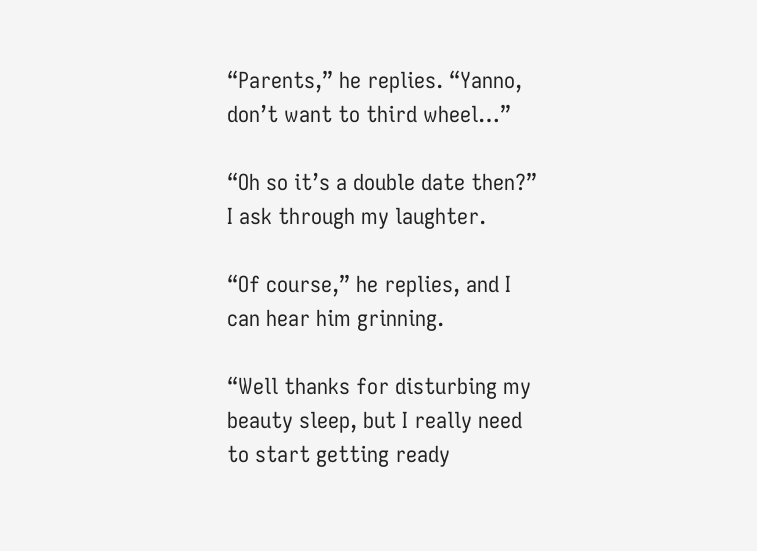“Parents,” he replies. “Yanno, don’t want to third wheel…”

“Oh so it’s a double date then?” I ask through my laughter.

“Of course,” he replies, and I can hear him grinning.

“Well thanks for disturbing my beauty sleep, but I really need to start getting ready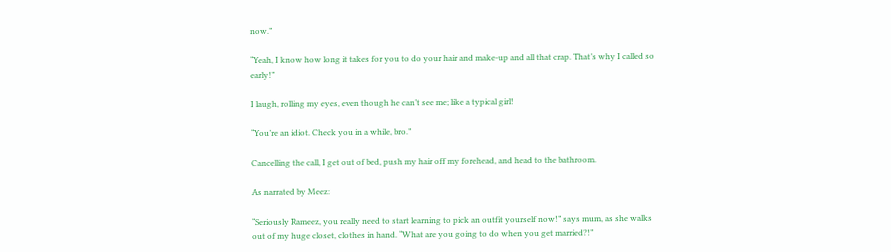now.”

“Yeah, I know how long it takes for you to do your hair and make-up and all that crap. That’s why I called so early!”

I laugh, rolling my eyes, even though he can’t see me; like a typical girl!

“You’re an idiot. Check you in a while, bro.”

Cancelling the call, I get out of bed, push my hair off my forehead, and head to the bathroom.

As narrated by Meez:

“Seriously Rameez, you really need to start learning to pick an outfit yourself now!” says mum, as she walks out of my huge closet, clothes in hand. “What are you going to do when you get married?!”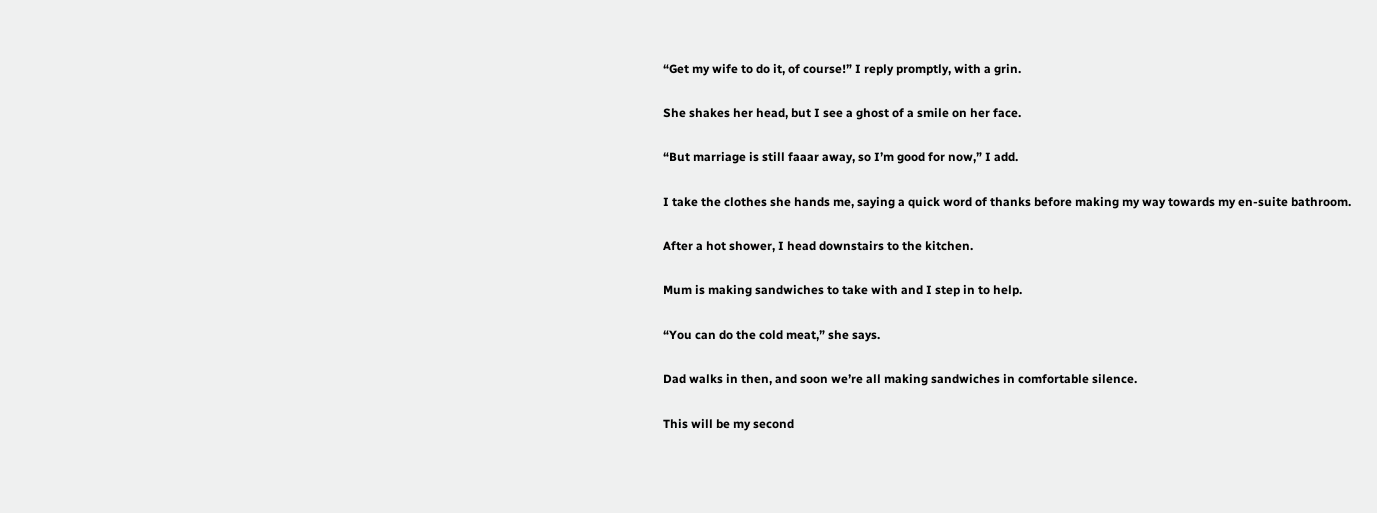“Get my wife to do it, of course!” I reply promptly, with a grin.

She shakes her head, but I see a ghost of a smile on her face.

“But marriage is still faaar away, so I’m good for now,” I add.

I take the clothes she hands me, saying a quick word of thanks before making my way towards my en-suite bathroom.

After a hot shower, I head downstairs to the kitchen.

Mum is making sandwiches to take with and I step in to help.

“You can do the cold meat,” she says.

Dad walks in then, and soon we’re all making sandwiches in comfortable silence.

This will be my second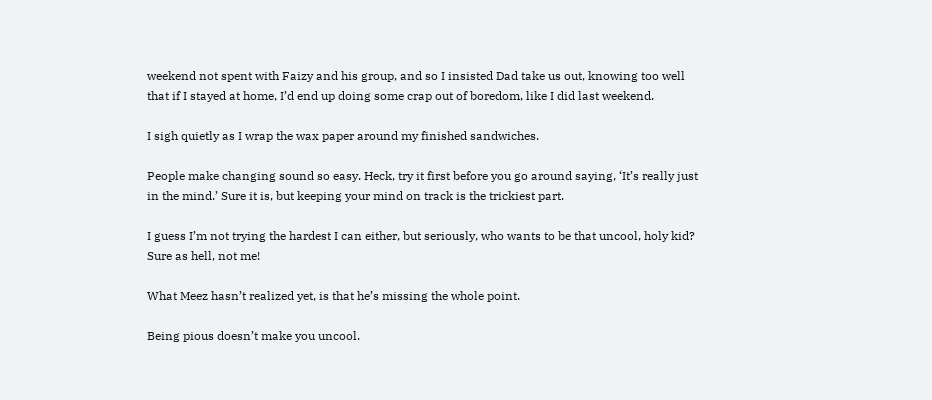weekend not spent with Faizy and his group, and so I insisted Dad take us out, knowing too well that if I stayed at home, I’d end up doing some crap out of boredom, like I did last weekend.

I sigh quietly as I wrap the wax paper around my finished sandwiches.

People make changing sound so easy. Heck, try it first before you go around saying, ‘It’s really just in the mind.’ Sure it is, but keeping your mind on track is the trickiest part.

I guess I’m not trying the hardest I can either, but seriously, who wants to be that uncool, holy kid? Sure as hell, not me!

What Meez hasn’t realized yet, is that he’s missing the whole point.

Being pious doesn’t make you uncool.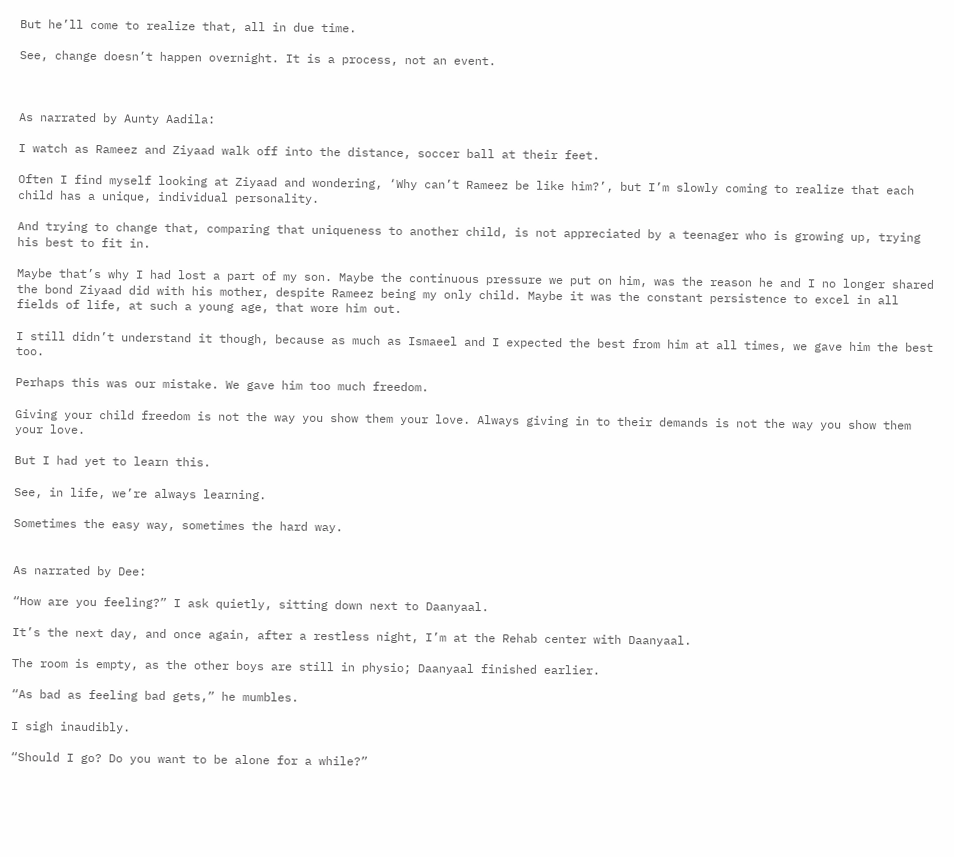But he’ll come to realize that, all in due time.

See, change doesn’t happen overnight. It is a process, not an event.



As narrated by Aunty Aadila:

I watch as Rameez and Ziyaad walk off into the distance, soccer ball at their feet.

Often I find myself looking at Ziyaad and wondering, ‘Why can’t Rameez be like him?’, but I’m slowly coming to realize that each child has a unique, individual personality.

And trying to change that, comparing that uniqueness to another child, is not appreciated by a teenager who is growing up, trying his best to fit in.

Maybe that’s why I had lost a part of my son. Maybe the continuous pressure we put on him, was the reason he and I no longer shared the bond Ziyaad did with his mother, despite Rameez being my only child. Maybe it was the constant persistence to excel in all fields of life, at such a young age, that wore him out.

I still didn’t understand it though, because as much as Ismaeel and I expected the best from him at all times, we gave him the best too.

Perhaps this was our mistake. We gave him too much freedom.

Giving your child freedom is not the way you show them your love. Always giving in to their demands is not the way you show them your love.

But I had yet to learn this.

See, in life, we’re always learning.

Sometimes the easy way, sometimes the hard way.


As narrated by Dee:

“How are you feeling?” I ask quietly, sitting down next to Daanyaal.

It’s the next day, and once again, after a restless night, I’m at the Rehab center with Daanyaal.

The room is empty, as the other boys are still in physio; Daanyaal finished earlier.

“As bad as feeling bad gets,” he mumbles.

I sigh inaudibly.

“Should I go? Do you want to be alone for a while?”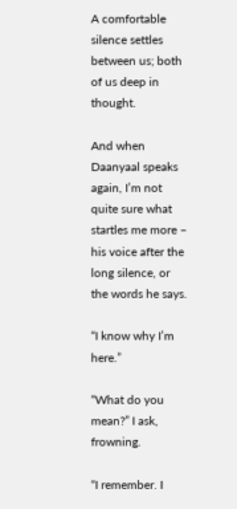A comfortable silence settles between us; both of us deep in thought.

And when Daanyaal speaks again, I’m not quite sure what startles me more – his voice after the long silence, or the words he says.

“I know why I’m here.”

“What do you mean?” I ask, frowning.

“I remember. I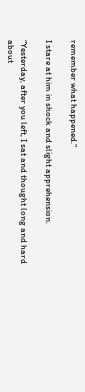remember what happened.”

I stare at him in shock and slight apprehension.

“Yesterday, after you left, I sat and thought long and hard about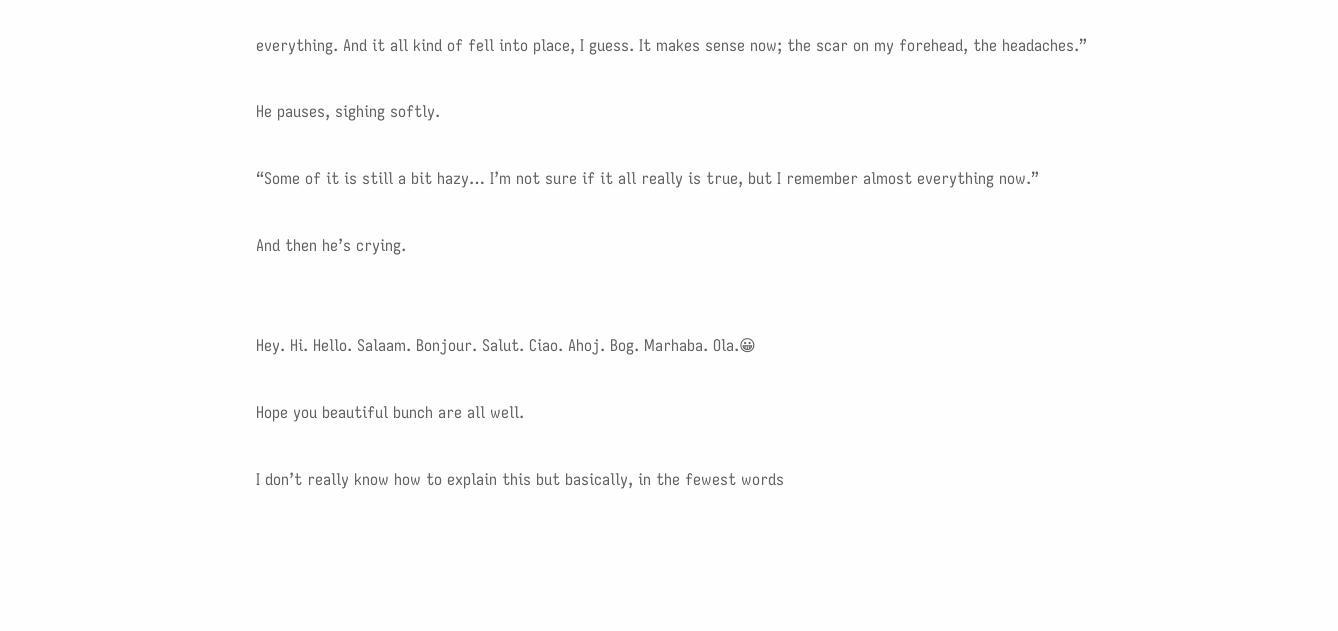everything. And it all kind of fell into place, I guess. It makes sense now; the scar on my forehead, the headaches.”

He pauses, sighing softly.

“Some of it is still a bit hazy… I’m not sure if it all really is true, but I remember almost everything now.”

And then he’s crying.


Hey. Hi. Hello. Salaam. Bonjour. Salut. Ciao. Ahoj. Bog. Marhaba. Ola.😀

Hope you beautiful bunch are all well.

I don’t really know how to explain this but basically, in the fewest words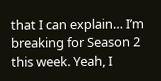that I can explain… I’m breaking for Season 2 this week. Yeah, I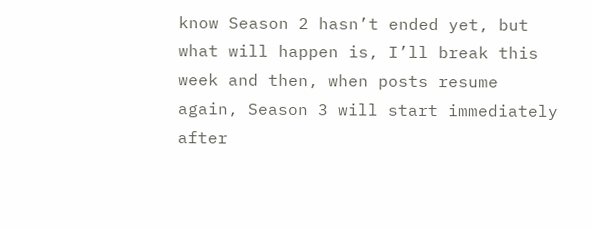know Season 2 hasn’t ended yet, but what will happen is, I’ll break this week and then, when posts resume again, Season 3 will start immediately after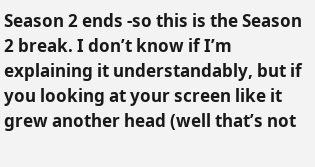Season 2 ends -so this is the Season 2 break. I don’t know if I’m explaining it understandably, but if you looking at your screen like it grew another head (well that’s not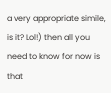a very appropriate simile, is it? Lol!) then all you need to know for now is that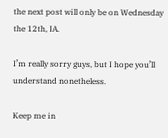the next post will only be on Wednesday the 12th, IA.

I’m really sorry guys, but I hope you’ll understand nonetheless.

Keep me in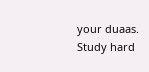your duaas. Study hard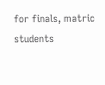for finals, matric students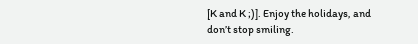[K and K ;)]. Enjoy the holidays, and don’t stop smiling.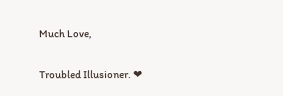Much Love,

Troubled Illusioner. ❤